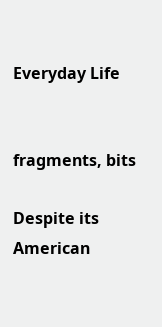Everyday Life


fragments, bits

Despite its American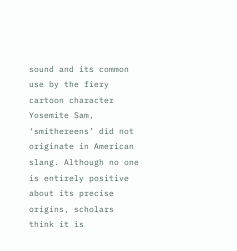sound and its common use by the fiery cartoon character Yosemite Sam, ‘smithereens’ did not originate in American slang. Although no one is entirely positive about its precise origins, scholars think it is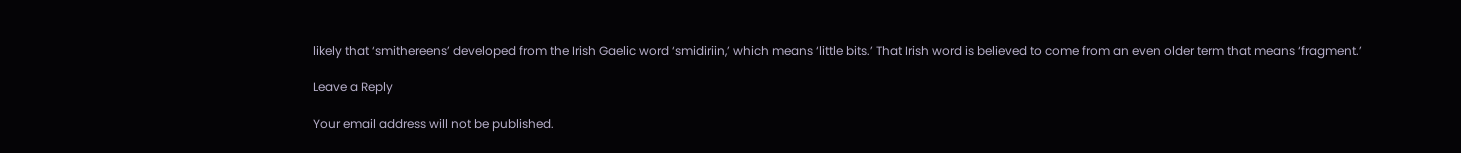likely that ‘smithereens’ developed from the Irish Gaelic word ‘smidiriin,’ which means ‘little bits.’ That Irish word is believed to come from an even older term that means ‘fragment.’

Leave a Reply

Your email address will not be published.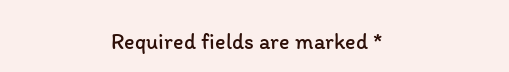Required fields are marked *